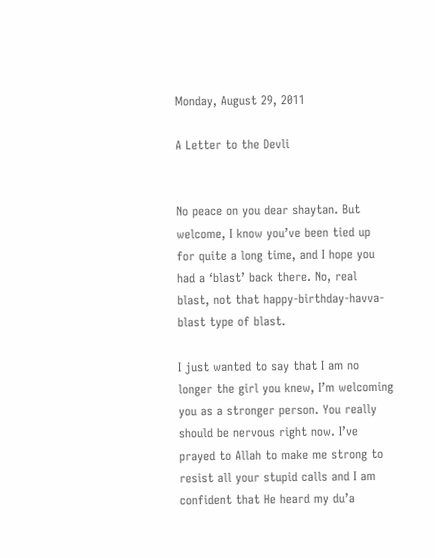Monday, August 29, 2011

A Letter to the Devli


No peace on you dear shaytan. But welcome, I know you’ve been tied up for quite a long time, and I hope you had a ‘blast’ back there. No, real blast, not that happy-birthday-havva-blast type of blast.

I just wanted to say that I am no longer the girl you knew, I’m welcoming you as a stronger person. You really should be nervous right now. I’ve prayed to Allah to make me strong to resist all your stupid calls and I am confident that He heard my du’a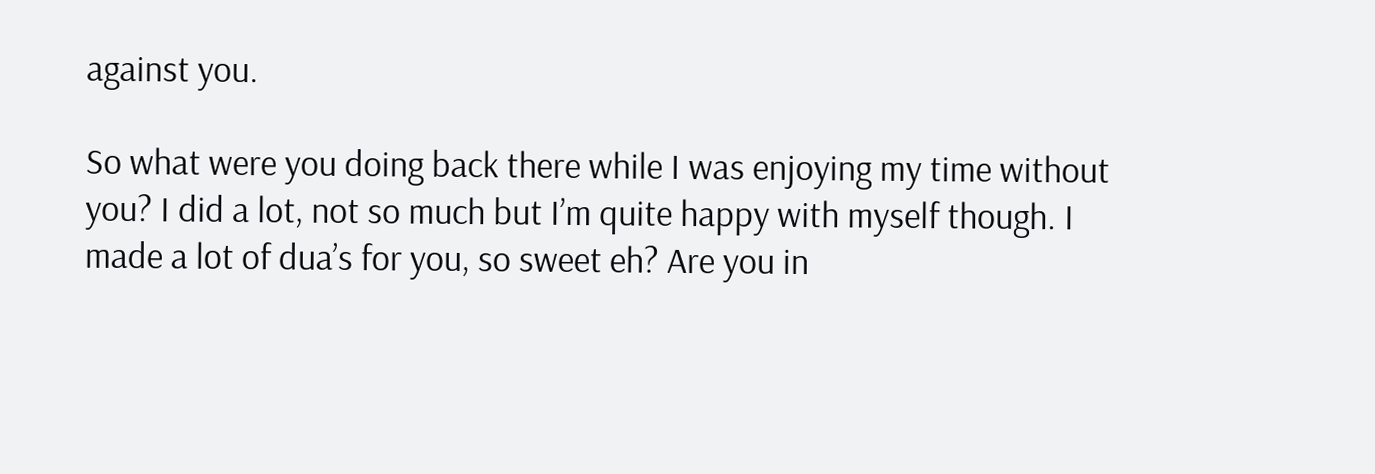against you.

So what were you doing back there while I was enjoying my time without you? I did a lot, not so much but I’m quite happy with myself though. I made a lot of dua’s for you, so sweet eh? Are you in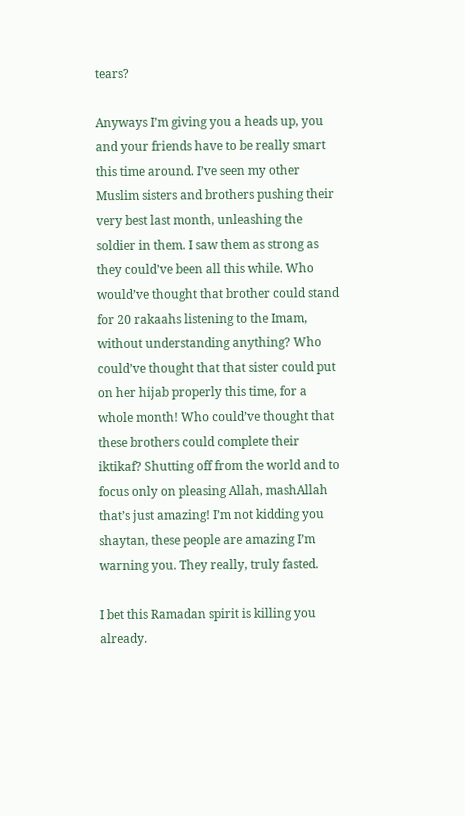tears?

Anyways I’m giving you a heads up, you and your friends have to be really smart this time around. I’ve seen my other Muslim sisters and brothers pushing their very best last month, unleashing the soldier in them. I saw them as strong as they could’ve been all this while. Who would’ve thought that brother could stand for 20 rakaahs listening to the Imam, without understanding anything? Who could’ve thought that that sister could put on her hijab properly this time, for a whole month! Who could’ve thought that these brothers could complete their iktikaf? Shutting off from the world and to focus only on pleasing Allah, mashAllah that’s just amazing! I’m not kidding you shaytan, these people are amazing I’m warning you. They really, truly fasted.

I bet this Ramadan spirit is killing you already.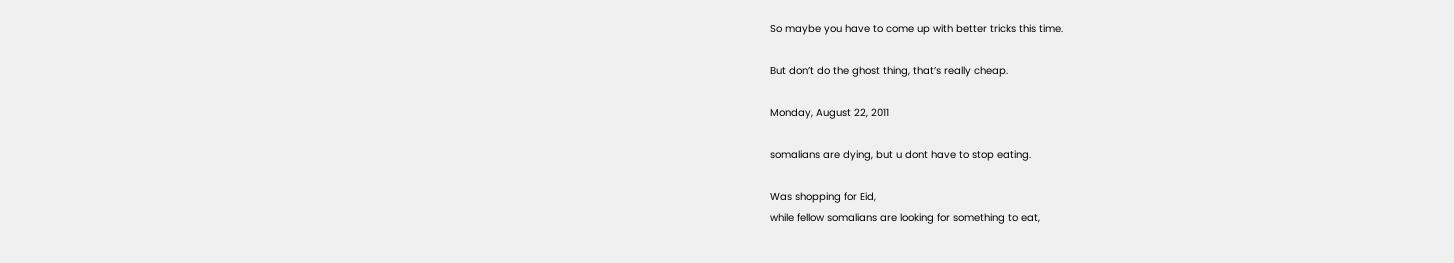So maybe you have to come up with better tricks this time.

But don’t do the ghost thing, that’s really cheap.

Monday, August 22, 2011

somalians are dying, but u dont have to stop eating.

Was shopping for Eid,
while fellow somalians are looking for something to eat,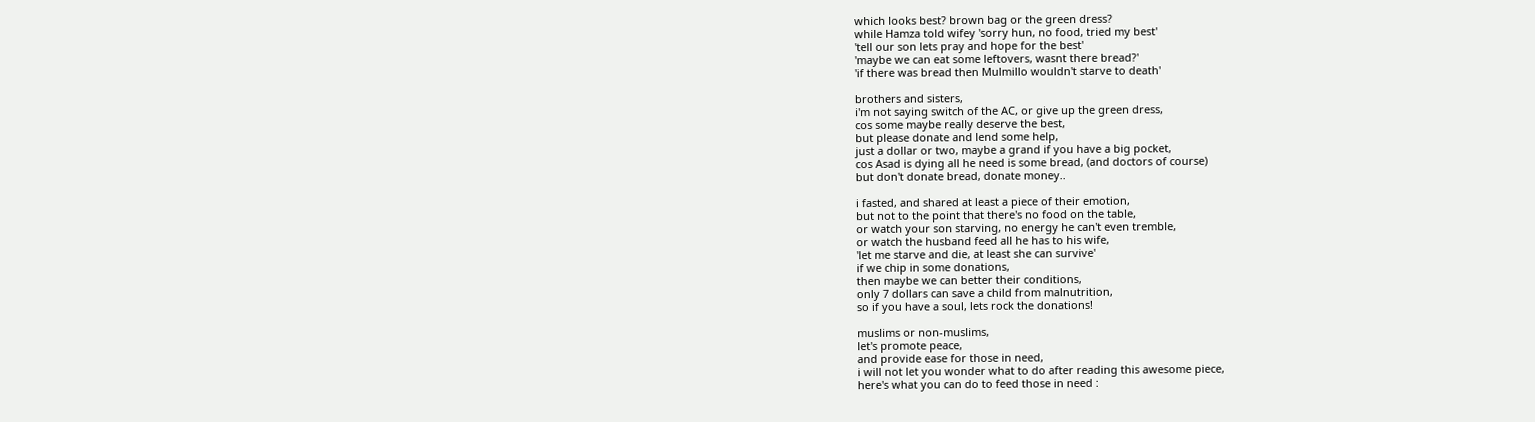which looks best? brown bag or the green dress?
while Hamza told wifey 'sorry hun, no food, tried my best'
'tell our son lets pray and hope for the best'
'maybe we can eat some leftovers, wasnt there bread?'
'if there was bread then Mulmillo wouldn't starve to death'

brothers and sisters,
i'm not saying switch of the AC, or give up the green dress,
cos some maybe really deserve the best,
but please donate and lend some help,
just a dollar or two, maybe a grand if you have a big pocket,
cos Asad is dying all he need is some bread, (and doctors of course)
but don't donate bread, donate money..

i fasted, and shared at least a piece of their emotion,
but not to the point that there's no food on the table,
or watch your son starving, no energy he can't even tremble,
or watch the husband feed all he has to his wife,
'let me starve and die, at least she can survive'
if we chip in some donations,
then maybe we can better their conditions,
only 7 dollars can save a child from malnutrition,
so if you have a soul, lets rock the donations!

muslims or non-muslims,
let's promote peace,
and provide ease for those in need,
i will not let you wonder what to do after reading this awesome piece,
here's what you can do to feed those in need :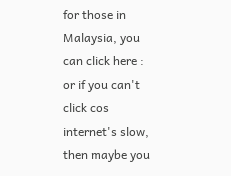for those in Malaysia, you can click here :
or if you can't click cos internet's slow, then maybe you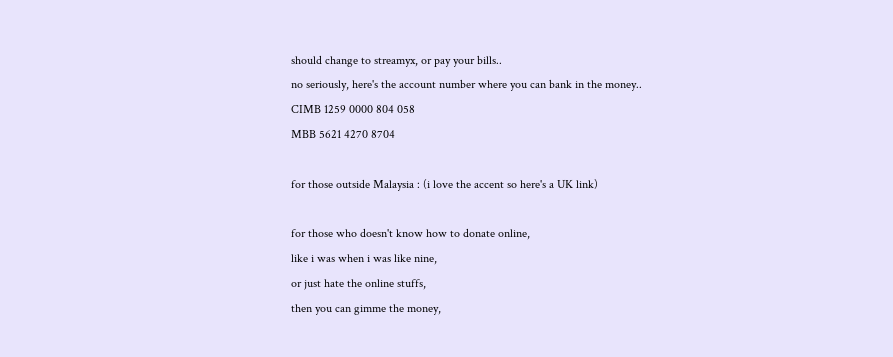should change to streamyx, or pay your bills..
no seriously, here's the account number where you can bank in the money..
CIMB 1259 0000 804 058
MBB 5621 4270 8704

for those outside Malaysia : (i love the accent so here's a UK link)

for those who doesn't know how to donate online,
like i was when i was like nine,
or just hate the online stuffs,
then you can gimme the money,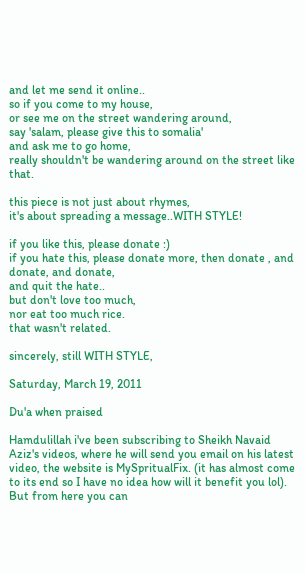and let me send it online..
so if you come to my house,
or see me on the street wandering around,
say 'salam, please give this to somalia'
and ask me to go home,
really shouldn't be wandering around on the street like that.

this piece is not just about rhymes,
it's about spreading a message..WITH STYLE!

if you like this, please donate :)
if you hate this, please donate more, then donate , and donate, and donate,
and quit the hate..
but don't love too much,
nor eat too much rice.
that wasn't related.

sincerely, still WITH STYLE,

Saturday, March 19, 2011

Du'a when praised

Hamdulillah i've been subscribing to Sheikh Navaid Aziz's videos, where he will send you email on his latest video, the website is MySpritualFix. (it has almost come to its end so I have no idea how will it benefit you lol). But from here you can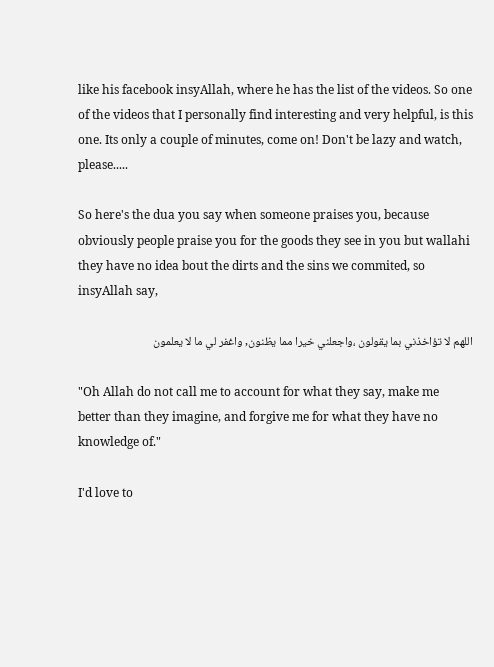like his facebook insyAllah, where he has the list of the videos. So one of the videos that I personally find interesting and very helpful, is this one. Its only a couple of minutes, come on! Don't be lazy and watch, please.....

So here's the dua you say when someone praises you, because obviously people praise you for the goods they see in you but wallahi they have no idea bout the dirts and the sins we commited, so insyAllah say,

اللهم لا تؤاخذني بما يقولون ،واجعلني خيرا مما يظنون, واغفر لي ما لا يعلمون

"Oh Allah do not call me to account for what they say, make me better than they imagine, and forgive me for what they have no knowledge of."

I'd love to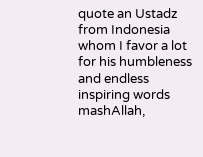quote an Ustadz from Indonesia whom I favor a lot for his humbleness and endless inspiring words mashAllah,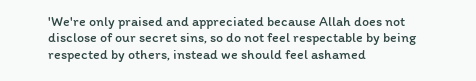'We're only praised and appreciated because Allah does not disclose of our secret sins, so do not feel respectable by being respected by others, instead we should feel ashamed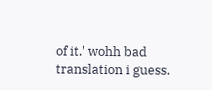of it.' wohh bad translation i guess.